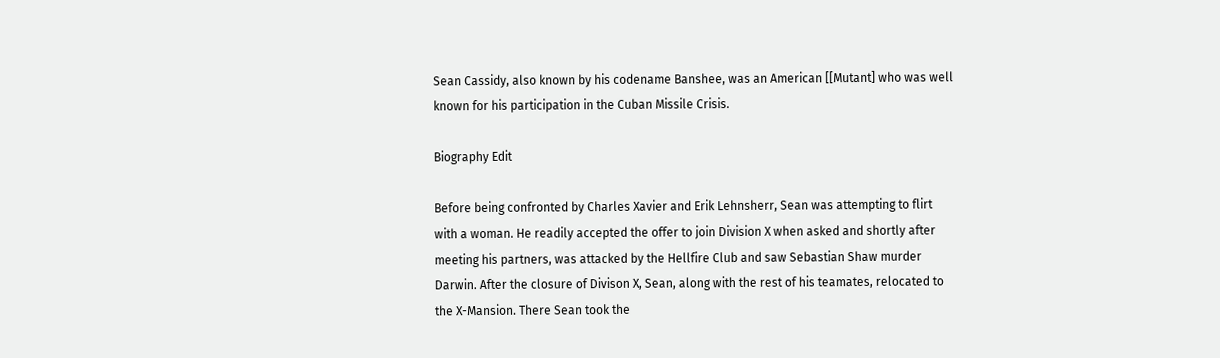Sean Cassidy, also known by his codename Banshee, was an American [[Mutant] who was well known for his participation in the Cuban Missile Crisis.

Biography Edit

Before being confronted by Charles Xavier and Erik Lehnsherr, Sean was attempting to flirt with a woman. He readily accepted the offer to join Division X when asked and shortly after meeting his partners, was attacked by the Hellfire Club and saw Sebastian Shaw murder Darwin. After the closure of Divison X, Sean, along with the rest of his teamates, relocated to the X-Mansion. There Sean took the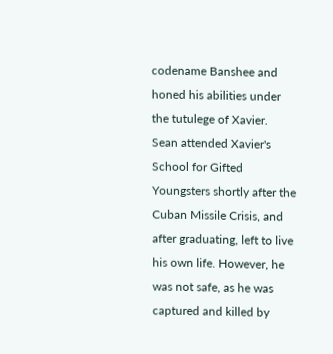codename Banshee and honed his abilities under the tutulege of Xavier. Sean attended Xavier's School for Gifted Youngsters shortly after the Cuban Missile Crisis, and after graduating, left to live his own life. However, he was not safe, as he was captured and killed by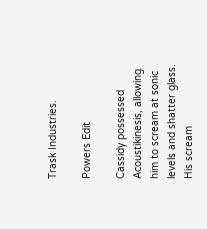Trask Industries.

Powers Edit

Cassidy possessed Acoustikinesis, allowing him to scream at sonic levels and shatter glass. His scream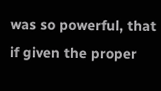was so powerful, that if given the proper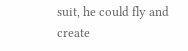suit, he could fly and create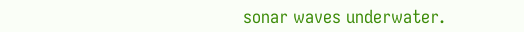sonar waves underwater.